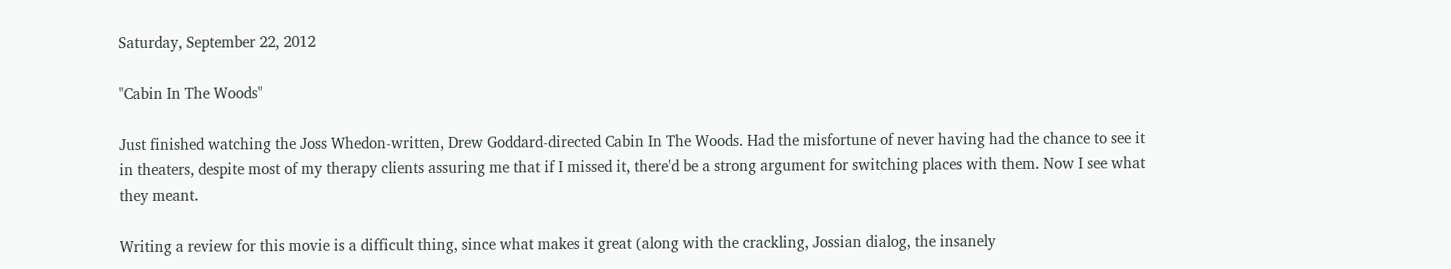Saturday, September 22, 2012

"Cabin In The Woods"

Just finished watching the Joss Whedon-written, Drew Goddard-directed Cabin In The Woods. Had the misfortune of never having had the chance to see it in theaters, despite most of my therapy clients assuring me that if I missed it, there'd be a strong argument for switching places with them. Now I see what they meant.

Writing a review for this movie is a difficult thing, since what makes it great (along with the crackling, Jossian dialog, the insanely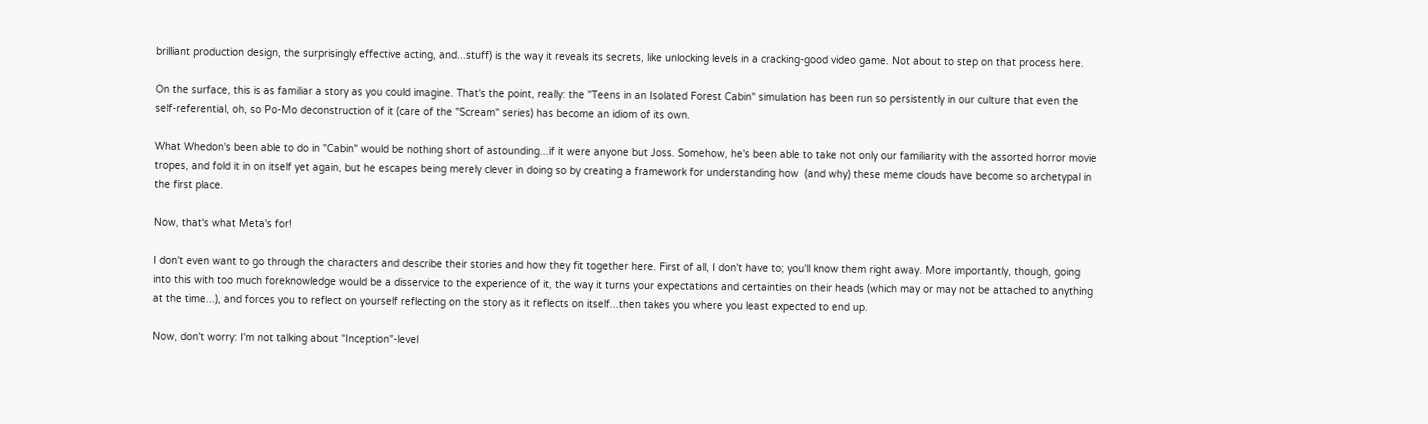brilliant production design, the surprisingly effective acting, and...stuff) is the way it reveals its secrets, like unlocking levels in a cracking-good video game. Not about to step on that process here.

On the surface, this is as familiar a story as you could imagine. That's the point, really: the "Teens in an Isolated Forest Cabin" simulation has been run so persistently in our culture that even the self-referential, oh, so Po-Mo deconstruction of it (care of the "Scream" series) has become an idiom of its own.

What Whedon's been able to do in "Cabin" would be nothing short of astounding...if it were anyone but Joss. Somehow, he's been able to take not only our familiarity with the assorted horror movie tropes, and fold it in on itself yet again, but he escapes being merely clever in doing so by creating a framework for understanding how  (and why) these meme clouds have become so archetypal in the first place.

Now, that's what Meta's for!

I don't even want to go through the characters and describe their stories and how they fit together here. First of all, I don't have to; you'll know them right away. More importantly, though, going into this with too much foreknowledge would be a disservice to the experience of it, the way it turns your expectations and certainties on their heads (which may or may not be attached to anything at the time...), and forces you to reflect on yourself reflecting on the story as it reflects on itself...then takes you where you least expected to end up.

Now, don't worry: I'm not talking about "Inception"-level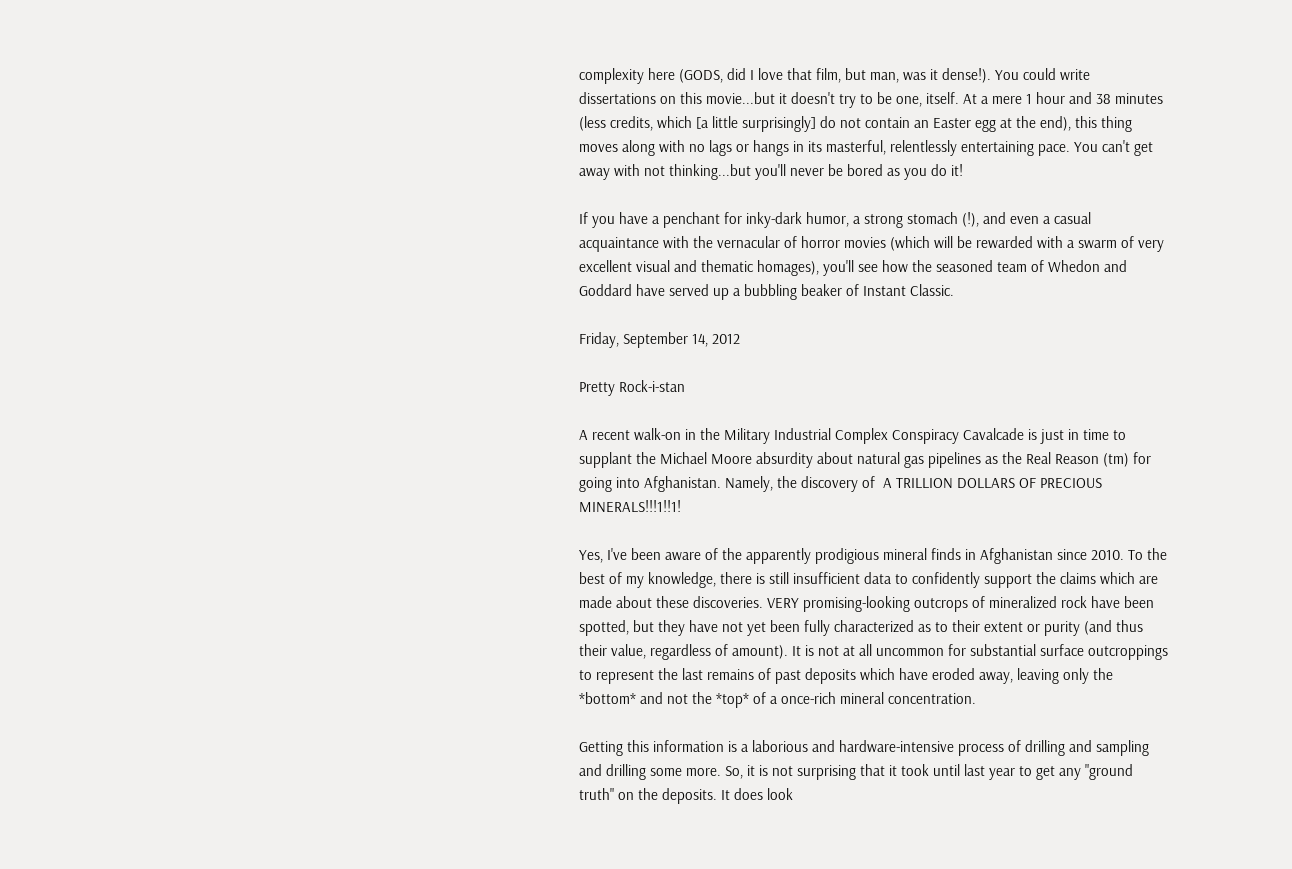complexity here (GODS, did I love that film, but man, was it dense!). You could write dissertations on this movie...but it doesn't try to be one, itself. At a mere 1 hour and 38 minutes (less credits, which [a little surprisingly] do not contain an Easter egg at the end), this thing moves along with no lags or hangs in its masterful, relentlessly entertaining pace. You can't get away with not thinking...but you'll never be bored as you do it!

If you have a penchant for inky-dark humor, a strong stomach (!), and even a casual acquaintance with the vernacular of horror movies (which will be rewarded with a swarm of very excellent visual and thematic homages), you'll see how the seasoned team of Whedon and Goddard have served up a bubbling beaker of Instant Classic.

Friday, September 14, 2012

Pretty Rock-i-stan

A recent walk-on in the Military Industrial Complex Conspiracy Cavalcade is just in time to supplant the Michael Moore absurdity about natural gas pipelines as the Real Reason (tm) for going into Afghanistan. Namely, the discovery of  A TRILLION DOLLARS OF PRECIOUS MINERALS!!!1!!1!

Yes, I've been aware of the apparently prodigious mineral finds in Afghanistan since 2010. To the best of my knowledge, there is still insufficient data to confidently support the claims which are made about these discoveries. VERY promising-looking outcrops of mineralized rock have been spotted, but they have not yet been fully characterized as to their extent or purity (and thus their value, regardless of amount). It is not at all uncommon for substantial surface outcroppings to represent the last remains of past deposits which have eroded away, leaving only the *bottom* and not the *top* of a once-rich mineral concentration.

Getting this information is a laborious and hardware-intensive process of drilling and sampling and drilling some more. So, it is not surprising that it took until last year to get any "ground truth" on the deposits. It does look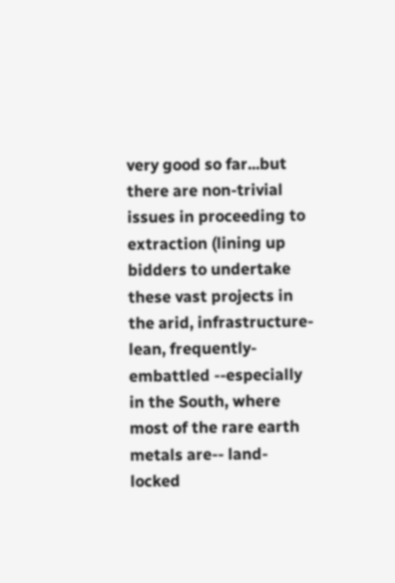very good so far...but there are non-trivial issues in proceeding to extraction (lining up bidders to undertake these vast projects in the arid, infrastructure-lean, frequently-embattled --especially in the South, where most of the rare earth metals are-- land-locked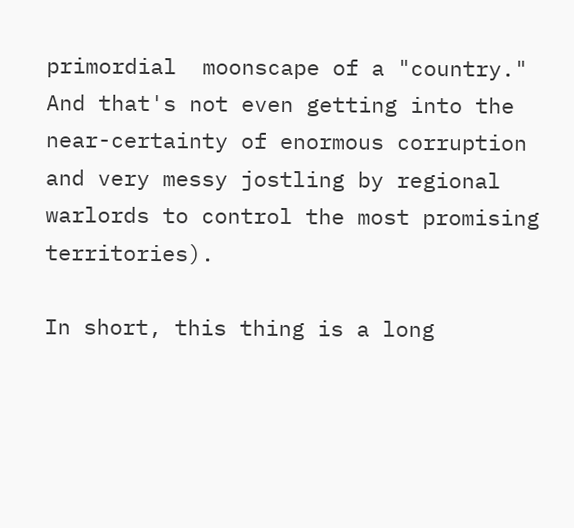primordial  moonscape of a "country." And that's not even getting into the near-certainty of enormous corruption and very messy jostling by regional warlords to control the most promising territories).

In short, this thing is a long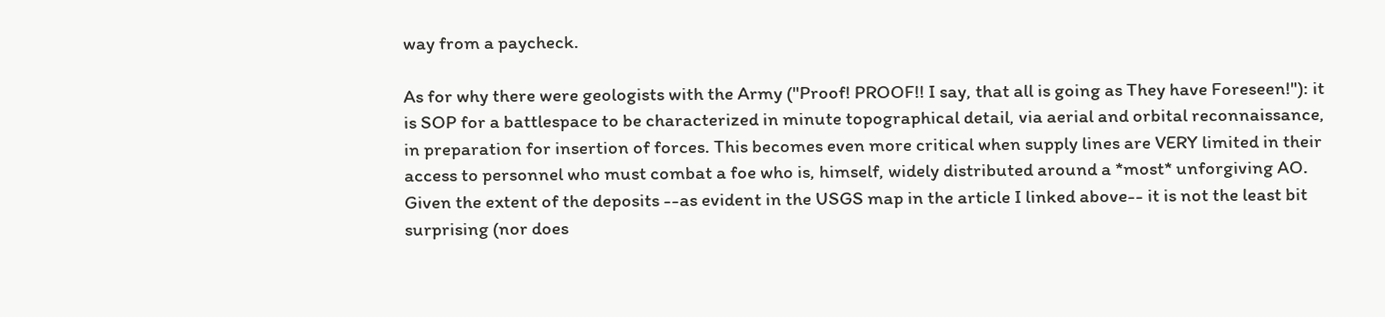way from a paycheck.

As for why there were geologists with the Army ("Proof! PROOF!! I say, that all is going as They have Foreseen!"): it is SOP for a battlespace to be characterized in minute topographical detail, via aerial and orbital reconnaissance, in preparation for insertion of forces. This becomes even more critical when supply lines are VERY limited in their access to personnel who must combat a foe who is, himself, widely distributed around a *most* unforgiving AO. Given the extent of the deposits --as evident in the USGS map in the article I linked above-- it is not the least bit surprising (nor does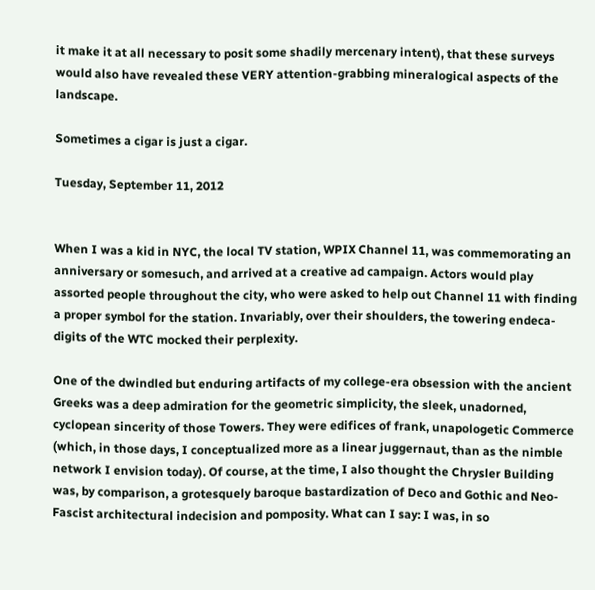it make it at all necessary to posit some shadily mercenary intent), that these surveys would also have revealed these VERY attention-grabbing mineralogical aspects of the landscape.

Sometimes a cigar is just a cigar.

Tuesday, September 11, 2012


When I was a kid in NYC, the local TV station, WPIX Channel 11, was commemorating an anniversary or somesuch, and arrived at a creative ad campaign. Actors would play assorted people throughout the city, who were asked to help out Channel 11 with finding a proper symbol for the station. Invariably, over their shoulders, the towering endeca-digits of the WTC mocked their perplexity.

One of the dwindled but enduring artifacts of my college-era obsession with the ancient Greeks was a deep admiration for the geometric simplicity, the sleek, unadorned, cyclopean sincerity of those Towers. They were edifices of frank, unapologetic Commerce (which, in those days, I conceptualized more as a linear juggernaut, than as the nimble network I envision today). Of course, at the time, I also thought the Chrysler Building was, by comparison, a grotesquely baroque bastardization of Deco and Gothic and Neo-Fascist architectural indecision and pomposity. What can I say: I was, in so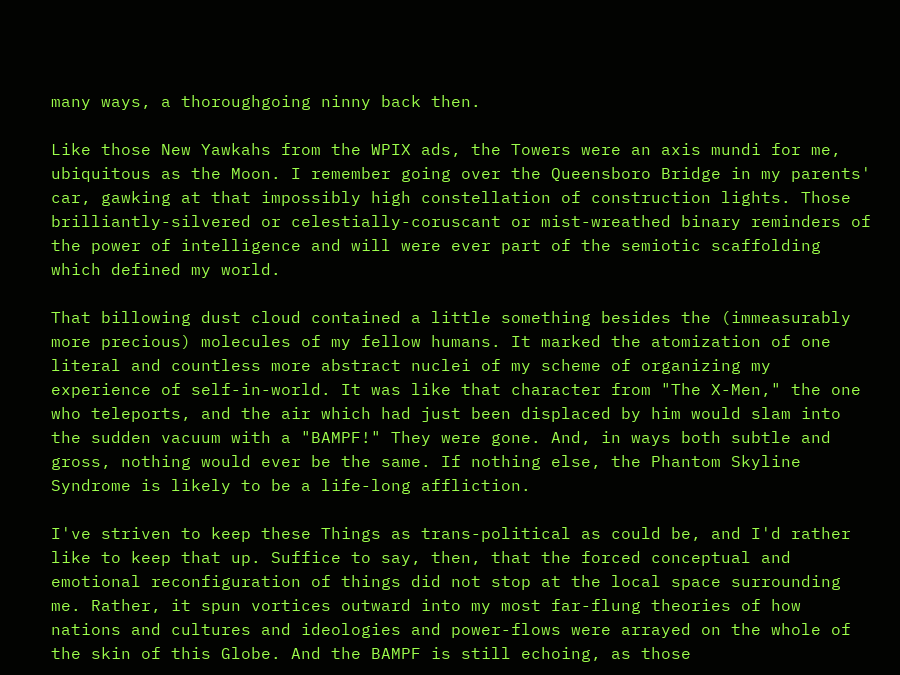many ways, a thoroughgoing ninny back then.

Like those New Yawkahs from the WPIX ads, the Towers were an axis mundi for me, ubiquitous as the Moon. I remember going over the Queensboro Bridge in my parents' car, gawking at that impossibly high constellation of construction lights. Those brilliantly-silvered or celestially-coruscant or mist-wreathed binary reminders of the power of intelligence and will were ever part of the semiotic scaffolding which defined my world.

That billowing dust cloud contained a little something besides the (immeasurably more precious) molecules of my fellow humans. It marked the atomization of one literal and countless more abstract nuclei of my scheme of organizing my experience of self-in-world. It was like that character from "The X-Men," the one who teleports, and the air which had just been displaced by him would slam into the sudden vacuum with a "BAMPF!" They were gone. And, in ways both subtle and gross, nothing would ever be the same. If nothing else, the Phantom Skyline Syndrome is likely to be a life-long affliction.

I've striven to keep these Things as trans-political as could be, and I'd rather like to keep that up. Suffice to say, then, that the forced conceptual and emotional reconfiguration of things did not stop at the local space surrounding me. Rather, it spun vortices outward into my most far-flung theories of how nations and cultures and ideologies and power-flows were arrayed on the whole of the skin of this Globe. And the BAMPF is still echoing, as those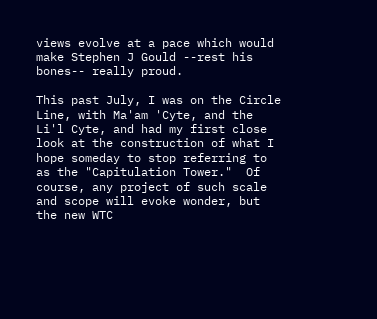views evolve at a pace which would make Stephen J Gould --rest his bones-- really proud.

This past July, I was on the Circle Line, with Ma'am 'Cyte, and the Li'l Cyte, and had my first close look at the construction of what I hope someday to stop referring to as the "Capitulation Tower."  Of course, any project of such scale and scope will evoke wonder, but the new WTC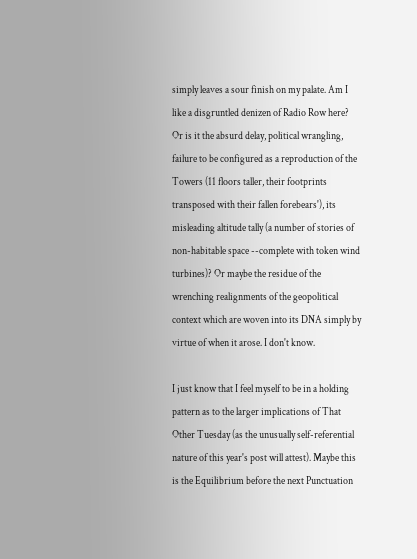simply leaves a sour finish on my palate. Am I like a disgruntled denizen of Radio Row here? Or is it the absurd delay, political wrangling, failure to be configured as a reproduction of the Towers (11 floors taller, their footprints transposed with their fallen forebears'), its misleading altitude tally (a number of stories of non-habitable space --complete with token wind turbines)? Or maybe the residue of the wrenching realignments of the geopolitical context which are woven into its DNA simply by virtue of when it arose. I don't know.

I just know that I feel myself to be in a holding pattern as to the larger implications of That Other Tuesday (as the unusually self-referential nature of this year's post will attest). Maybe this is the Equilibrium before the next Punctuation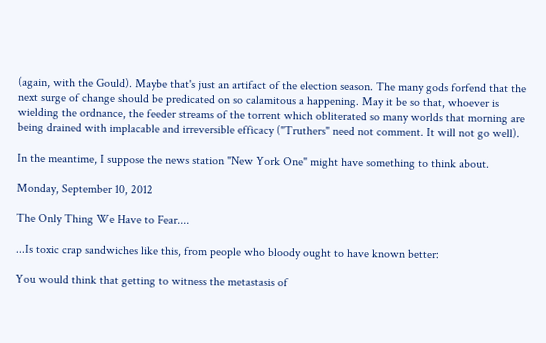(again, with the Gould). Maybe that's just an artifact of the election season. The many gods forfend that the next surge of change should be predicated on so calamitous a happening. May it be so that, whoever is wielding the ordnance, the feeder streams of the torrent which obliterated so many worlds that morning are being drained with implacable and irreversible efficacy ("Truthers" need not comment. It will not go well).

In the meantime, I suppose the news station "New York One" might have something to think about.

Monday, September 10, 2012

The Only Thing We Have to Fear....

...Is toxic crap sandwiches like this, from people who bloody ought to have known better:

You would think that getting to witness the metastasis of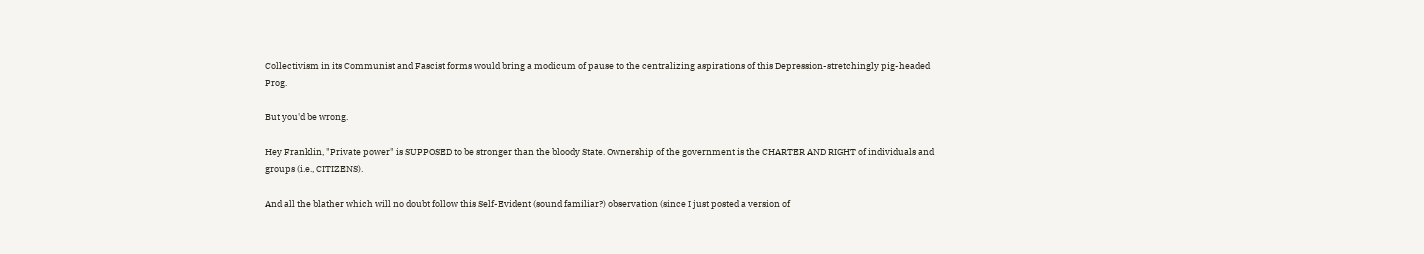Collectivism in its Communist and Fascist forms would bring a modicum of pause to the centralizing aspirations of this Depression-stretchingly pig-headed Prog.

But you'd be wrong.

Hey Franklin, "Private power" is SUPPOSED to be stronger than the bloody State. Ownership of the government is the CHARTER AND RIGHT of individuals and groups (i.e., CITIZENS).

And all the blather which will no doubt follow this Self-Evident (sound familiar?) observation (since I just posted a version of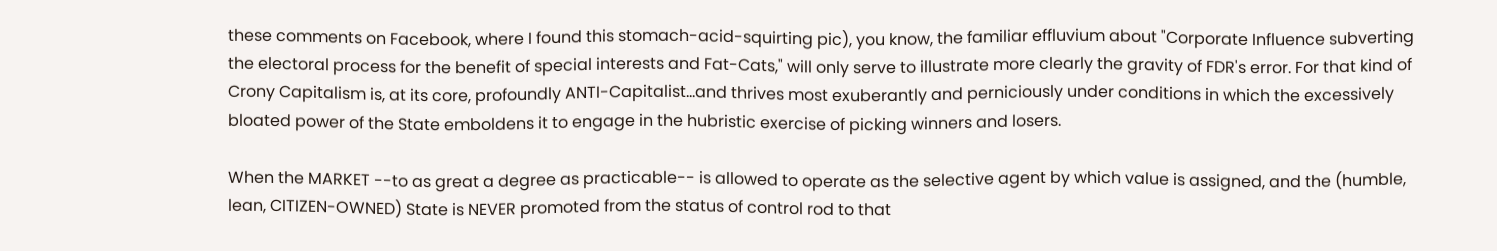these comments on Facebook, where I found this stomach-acid-squirting pic), you know, the familiar effluvium about "Corporate Influence subverting the electoral process for the benefit of special interests and Fat-Cats," will only serve to illustrate more clearly the gravity of FDR's error. For that kind of Crony Capitalism is, at its core, profoundly ANTI-Capitalist...and thrives most exuberantly and perniciously under conditions in which the excessively bloated power of the State emboldens it to engage in the hubristic exercise of picking winners and losers.

When the MARKET --to as great a degree as practicable-- is allowed to operate as the selective agent by which value is assigned, and the (humble, lean, CITIZEN-OWNED) State is NEVER promoted from the status of control rod to that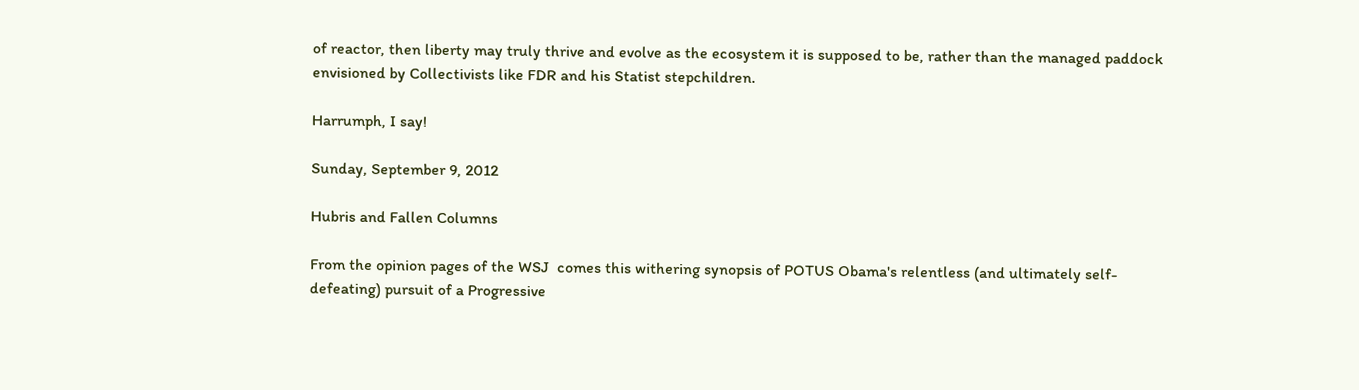of reactor, then liberty may truly thrive and evolve as the ecosystem it is supposed to be, rather than the managed paddock envisioned by Collectivists like FDR and his Statist stepchildren.

Harrumph, I say!

Sunday, September 9, 2012

Hubris and Fallen Columns

From the opinion pages of the WSJ  comes this withering synopsis of POTUS Obama's relentless (and ultimately self-defeating) pursuit of a Progressive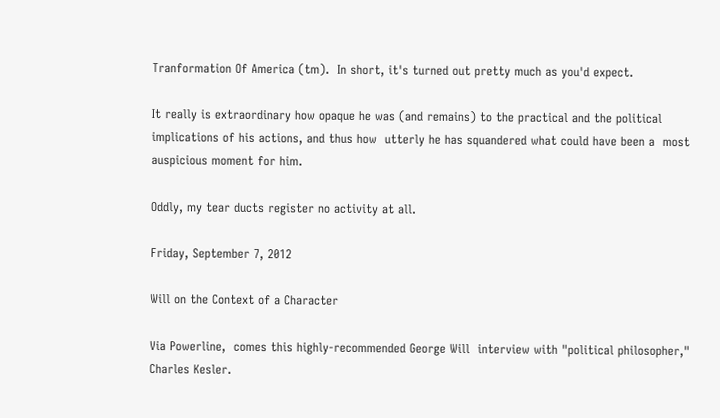Tranformation Of America (tm).  In short, it's turned out pretty much as you'd expect.

It really is extraordinary how opaque he was (and remains) to the practical and the political  implications of his actions, and thus how  utterly he has squandered what could have been a  most auspicious moment for him.

Oddly, my tear ducts register no activity at all.

Friday, September 7, 2012

Will on the Context of a Character

Via Powerline,  comes this highly-recommended George Will  interview with "political philosopher," Charles Kesler.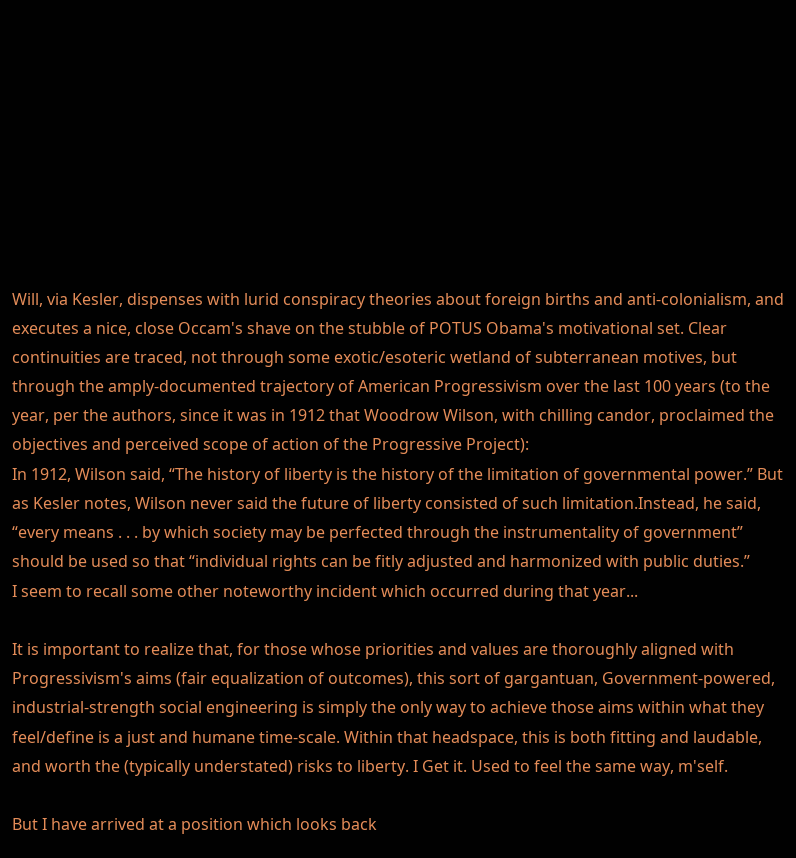Will, via Kesler, dispenses with lurid conspiracy theories about foreign births and anti-colonialism, and executes a nice, close Occam's shave on the stubble of POTUS Obama's motivational set. Clear continuities are traced, not through some exotic/esoteric wetland of subterranean motives, but through the amply-documented trajectory of American Progressivism over the last 100 years (to the year, per the authors, since it was in 1912 that Woodrow Wilson, with chilling candor, proclaimed the objectives and perceived scope of action of the Progressive Project):
In 1912, Wilson said, “The history of liberty is the history of the limitation of governmental power.” But as Kesler notes, Wilson never said the future of liberty consisted of such limitation.Instead, he said, “every means . . . by which society may be perfected through the instrumentality of government” should be used so that “individual rights can be fitly adjusted and harmonized with public duties.”
I seem to recall some other noteworthy incident which occurred during that year...

It is important to realize that, for those whose priorities and values are thoroughly aligned with Progressivism's aims (fair equalization of outcomes), this sort of gargantuan, Government-powered, industrial-strength social engineering is simply the only way to achieve those aims within what they feel/define is a just and humane time-scale. Within that headspace, this is both fitting and laudable, and worth the (typically understated) risks to liberty. I Get it. Used to feel the same way, m'self.

But I have arrived at a position which looks back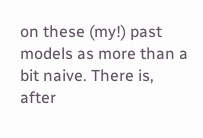on these (my!) past models as more than a bit naive. There is, after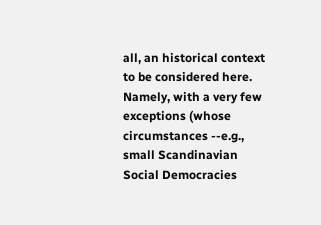all, an historical context to be considered here. Namely, with a very few exceptions (whose circumstances --e.g., small Scandinavian Social Democracies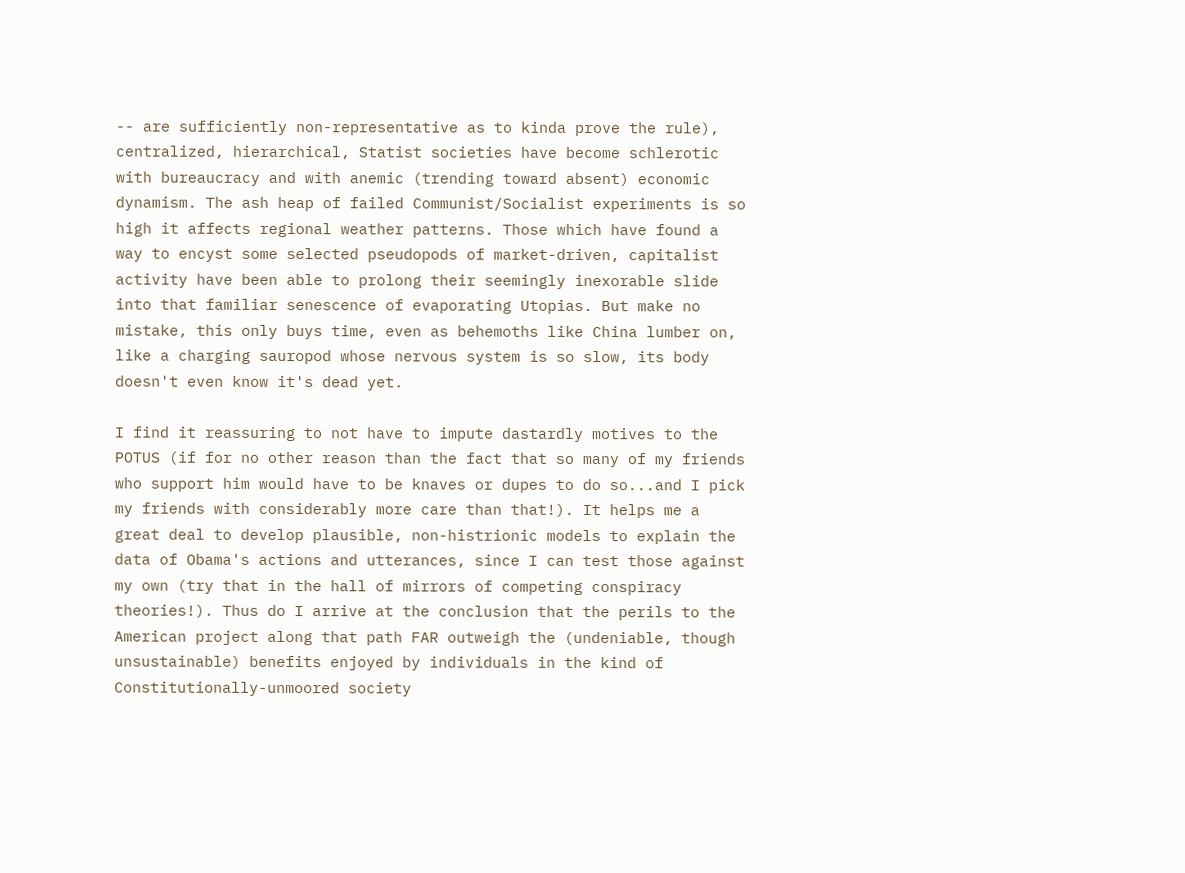-- are sufficiently non-representative as to kinda prove the rule), centralized, hierarchical, Statist societies have become schlerotic with bureaucracy and with anemic (trending toward absent) economic dynamism. The ash heap of failed Communist/Socialist experiments is so high it affects regional weather patterns. Those which have found a way to encyst some selected pseudopods of market-driven, capitalist activity have been able to prolong their seemingly inexorable slide into that familiar senescence of evaporating Utopias. But make no mistake, this only buys time, even as behemoths like China lumber on, like a charging sauropod whose nervous system is so slow, its body doesn't even know it's dead yet.

I find it reassuring to not have to impute dastardly motives to the POTUS (if for no other reason than the fact that so many of my friends who support him would have to be knaves or dupes to do so...and I pick my friends with considerably more care than that!). It helps me a great deal to develop plausible, non-histrionic models to explain the data of Obama's actions and utterances, since I can test those against my own (try that in the hall of mirrors of competing conspiracy theories!). Thus do I arrive at the conclusion that the perils to the American project along that path FAR outweigh the (undeniable, though unsustainable) benefits enjoyed by individuals in the kind of Constitutionally-unmoored society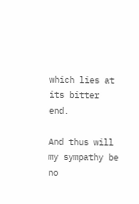which lies at its bitter end.

And thus will my sympathy be no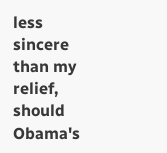less sincere than my relief, should Obama's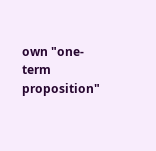own "one-term proposition"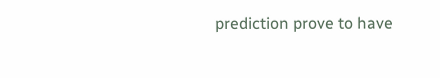prediction prove to have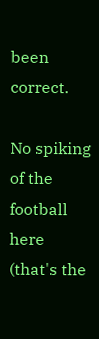been correct.

No spiking of the football here (that's the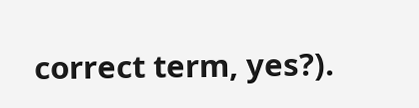correct term, yes?).